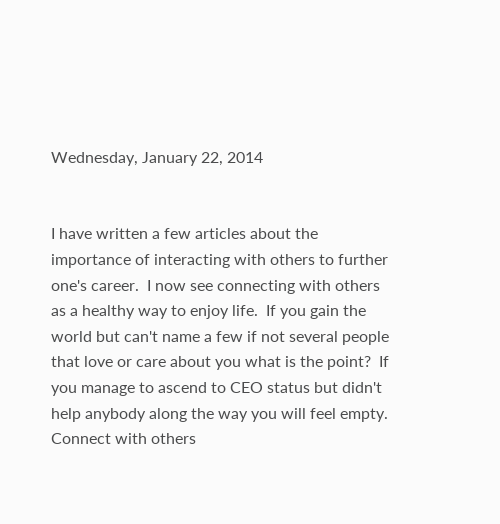Wednesday, January 22, 2014


I have written a few articles about the importance of interacting with others to further one's career.  I now see connecting with others as a healthy way to enjoy life.  If you gain the world but can't name a few if not several people that love or care about you what is the point?  If you manage to ascend to CEO status but didn't help anybody along the way you will feel empty.  Connect with others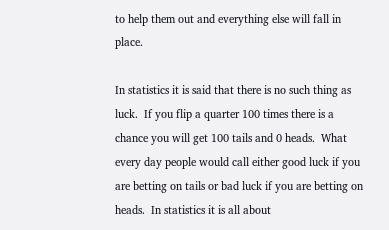to help them out and everything else will fall in place.

In statistics it is said that there is no such thing as luck.  If you flip a quarter 100 times there is a chance you will get 100 tails and 0 heads.  What every day people would call either good luck if you are betting on tails or bad luck if you are betting on heads.  In statistics it is all about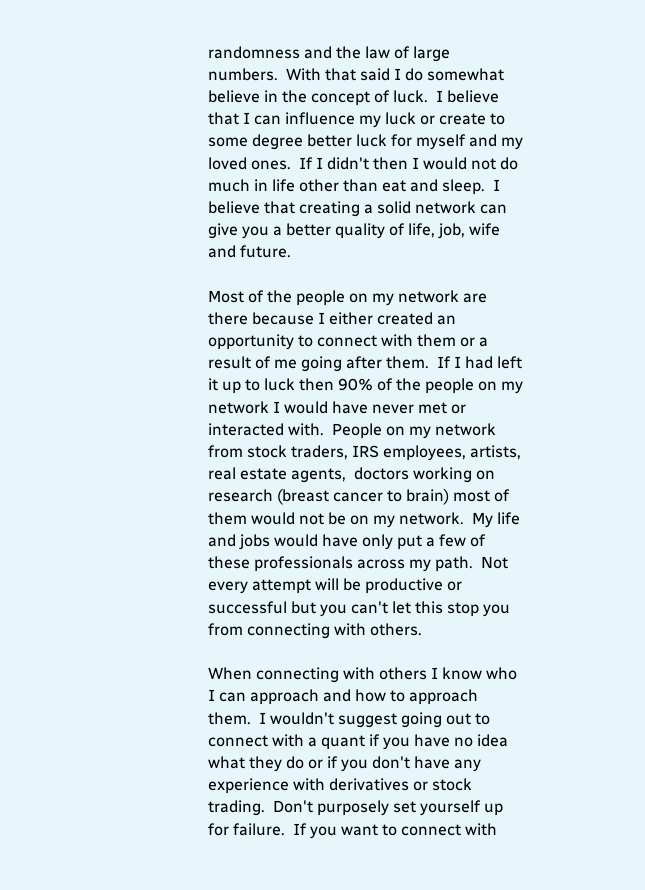randomness and the law of large numbers.  With that said I do somewhat believe in the concept of luck.  I believe that I can influence my luck or create to some degree better luck for myself and my loved ones.  If I didn't then I would not do much in life other than eat and sleep.  I believe that creating a solid network can give you a better quality of life, job, wife and future.

Most of the people on my network are there because I either created an opportunity to connect with them or a result of me going after them.  If I had left it up to luck then 90% of the people on my network I would have never met or interacted with.  People on my network from stock traders, IRS employees, artists, real estate agents,  doctors working on research (breast cancer to brain) most of them would not be on my network.  My life and jobs would have only put a few of these professionals across my path.  Not every attempt will be productive or successful but you can't let this stop you from connecting with others.

When connecting with others I know who I can approach and how to approach them.  I wouldn't suggest going out to connect with a quant if you have no idea what they do or if you don't have any experience with derivatives or stock trading.  Don't purposely set yourself up for failure.  If you want to connect with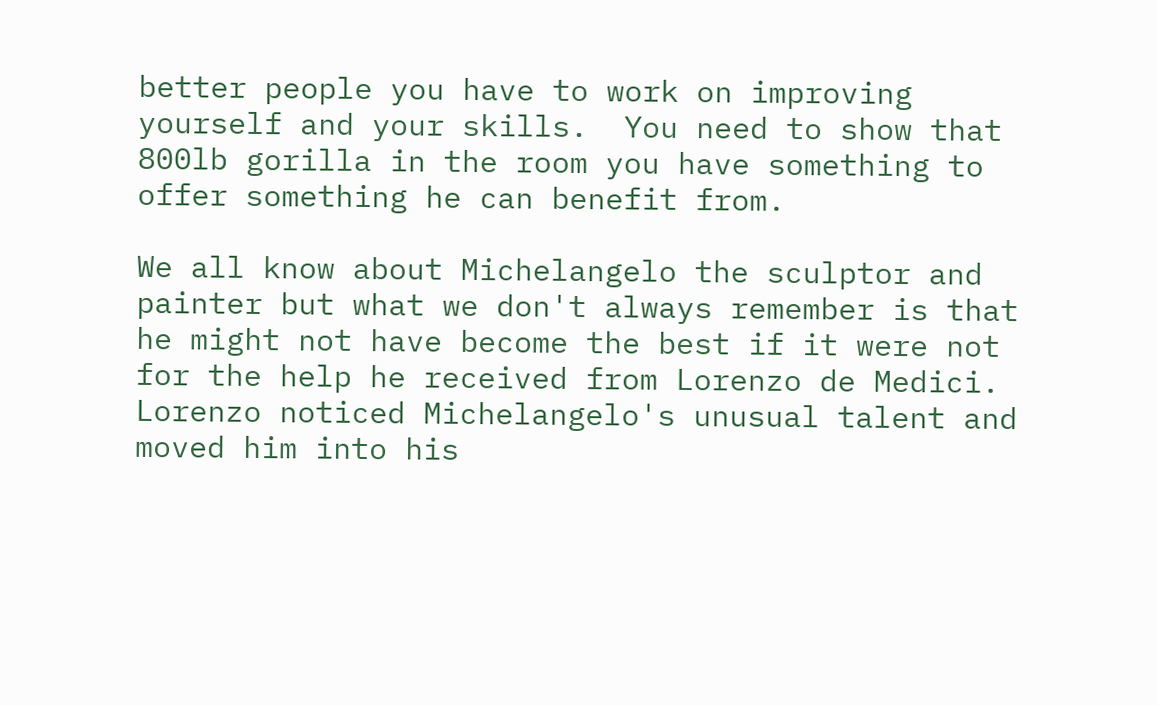better people you have to work on improving yourself and your skills.  You need to show that 800lb gorilla in the room you have something to offer something he can benefit from.

We all know about Michelangelo the sculptor and painter but what we don't always remember is that
he might not have become the best if it were not for the help he received from Lorenzo de Medici.
Lorenzo noticed Michelangelo's unusual talent and moved him into his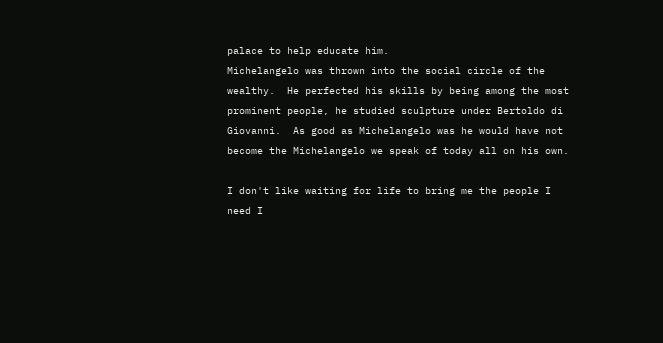palace to help educate him.
Michelangelo was thrown into the social circle of the wealthy.  He perfected his skills by being among the most prominent people, he studied sculpture under Bertoldo di Giovanni.  As good as Michelangelo was he would have not become the Michelangelo we speak of today all on his own.

I don't like waiting for life to bring me the people I need I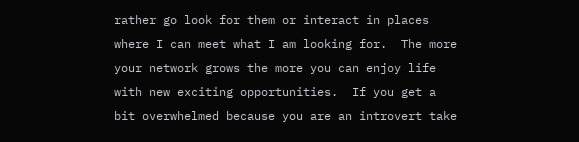rather go look for them or interact in places where I can meet what I am looking for.  The more your network grows the more you can enjoy life with new exciting opportunities.  If you get a bit overwhelmed because you are an introvert take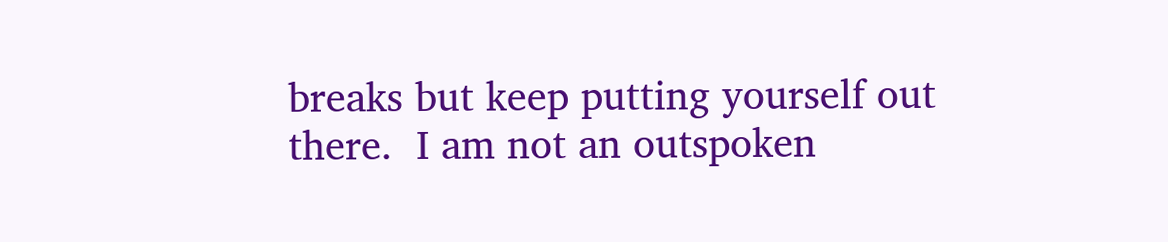breaks but keep putting yourself out there.  I am not an outspoken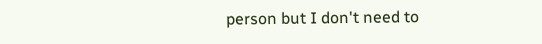person but I don't need to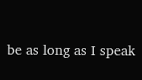be as long as I speak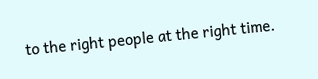to the right people at the right time.